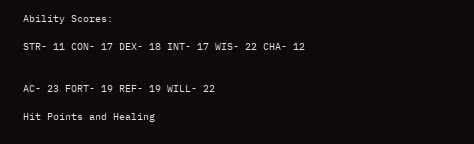Ability Scores:

STR- 11 CON- 17 DEX- 18 INT- 17 WIS- 22 CHA- 12


AC- 23 FORT- 19 REF- 19 WILL- 22

Hit Points and Healing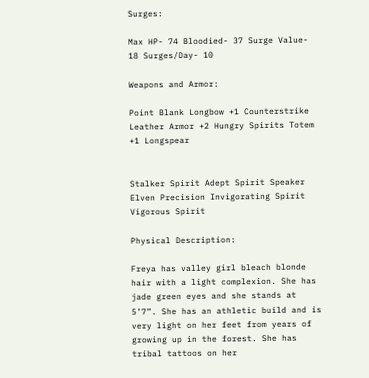Surges:

Max HP- 74 Bloodied- 37 Surge Value- 18 Surges/Day- 10

Weapons and Armor:

Point Blank Longbow +1 Counterstrike Leather Armor +2 Hungry Spirits Totem +1 Longspear


Stalker Spirit Adept Spirit Speaker Elven Precision Invigorating Spirit Vigorous Spirit

Physical Description:

Freya has valley girl bleach blonde hair with a light complexion. She has jade green eyes and she stands at 5’7”. She has an athletic build and is very light on her feet from years of growing up in the forest. She has tribal tattoos on her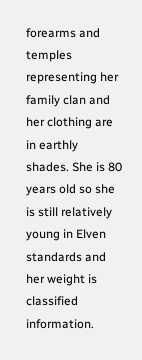forearms and temples representing her family clan and her clothing are in earthly shades. She is 80 years old so she is still relatively young in Elven standards and her weight is classified information.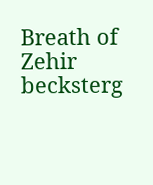Breath of Zehir becksterg